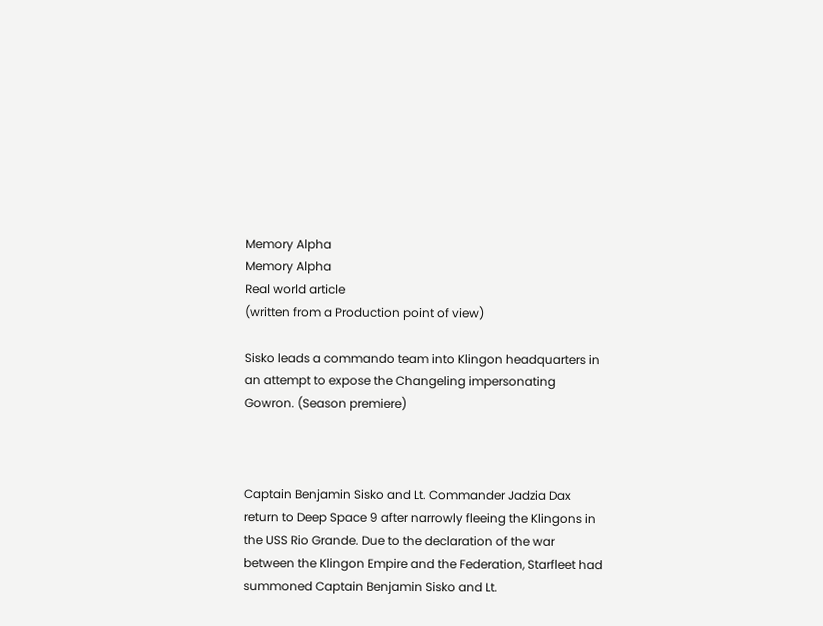Memory Alpha
Memory Alpha
Real world article
(written from a Production point of view)

Sisko leads a commando team into Klingon headquarters in an attempt to expose the Changeling impersonating Gowron. (Season premiere)



Captain Benjamin Sisko and Lt. Commander Jadzia Dax return to Deep Space 9 after narrowly fleeing the Klingons in the USS Rio Grande. Due to the declaration of the war between the Klingon Empire and the Federation, Starfleet had summoned Captain Benjamin Sisko and Lt.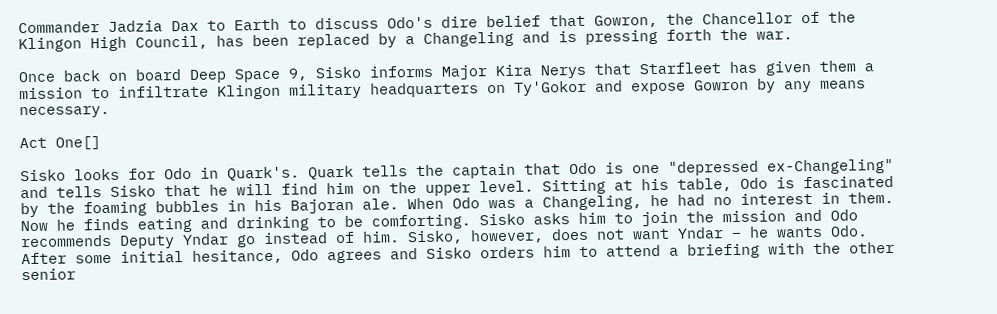Commander Jadzia Dax to Earth to discuss Odo's dire belief that Gowron, the Chancellor of the Klingon High Council, has been replaced by a Changeling and is pressing forth the war.

Once back on board Deep Space 9, Sisko informs Major Kira Nerys that Starfleet has given them a mission to infiltrate Klingon military headquarters on Ty'Gokor and expose Gowron by any means necessary.

Act One[]

Sisko looks for Odo in Quark's. Quark tells the captain that Odo is one "depressed ex-Changeling" and tells Sisko that he will find him on the upper level. Sitting at his table, Odo is fascinated by the foaming bubbles in his Bajoran ale. When Odo was a Changeling, he had no interest in them. Now he finds eating and drinking to be comforting. Sisko asks him to join the mission and Odo recommends Deputy Yndar go instead of him. Sisko, however, does not want Yndar – he wants Odo. After some initial hesitance, Odo agrees and Sisko orders him to attend a briefing with the other senior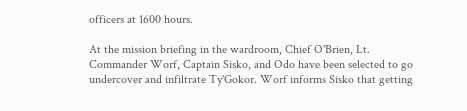officers at 1600 hours.

At the mission briefing in the wardroom, Chief O'Brien, Lt. Commander Worf, Captain Sisko, and Odo have been selected to go undercover and infiltrate Ty'Gokor. Worf informs Sisko that getting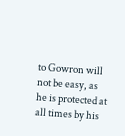to Gowron will not be easy, as he is protected at all times by his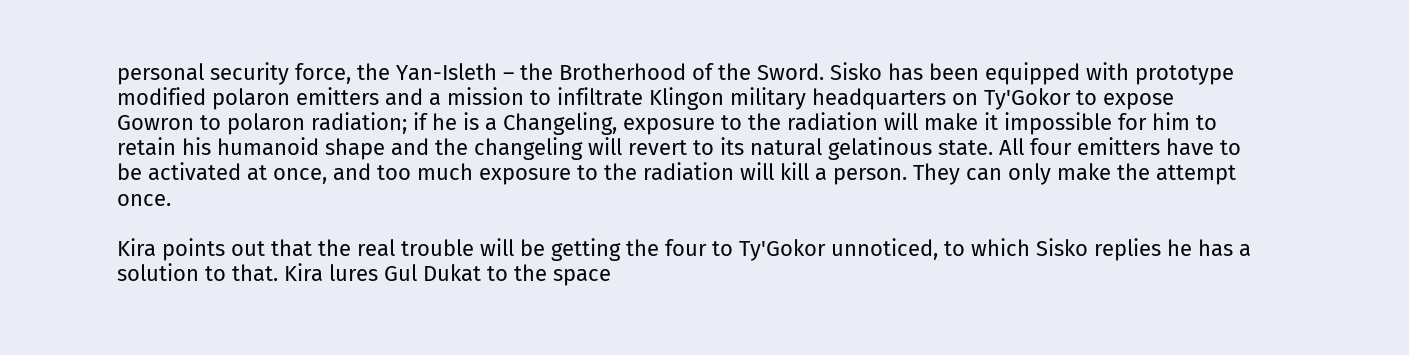personal security force, the Yan-Isleth – the Brotherhood of the Sword. Sisko has been equipped with prototype modified polaron emitters and a mission to infiltrate Klingon military headquarters on Ty'Gokor to expose Gowron to polaron radiation; if he is a Changeling, exposure to the radiation will make it impossible for him to retain his humanoid shape and the changeling will revert to its natural gelatinous state. All four emitters have to be activated at once, and too much exposure to the radiation will kill a person. They can only make the attempt once.

Kira points out that the real trouble will be getting the four to Ty'Gokor unnoticed, to which Sisko replies he has a solution to that. Kira lures Gul Dukat to the space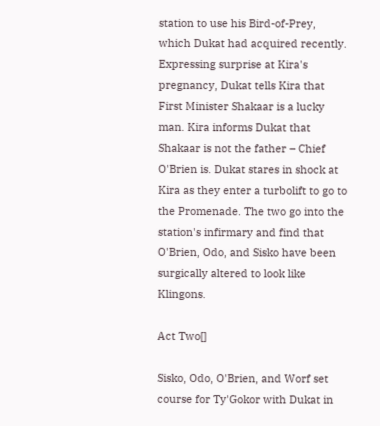station to use his Bird-of-Prey, which Dukat had acquired recently. Expressing surprise at Kira's pregnancy, Dukat tells Kira that First Minister Shakaar is a lucky man. Kira informs Dukat that Shakaar is not the father – Chief O'Brien is. Dukat stares in shock at Kira as they enter a turbolift to go to the Promenade. The two go into the station's infirmary and find that O'Brien, Odo, and Sisko have been surgically altered to look like Klingons.

Act Two[]

Sisko, Odo, O'Brien, and Worf set course for Ty'Gokor with Dukat in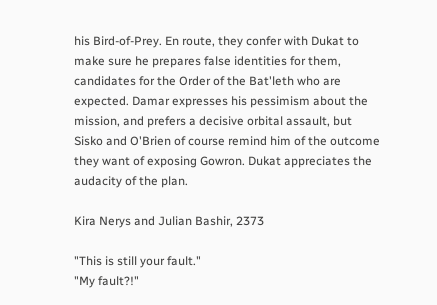his Bird-of-Prey. En route, they confer with Dukat to make sure he prepares false identities for them, candidates for the Order of the Bat'leth who are expected. Damar expresses his pessimism about the mission, and prefers a decisive orbital assault, but Sisko and O'Brien of course remind him of the outcome they want of exposing Gowron. Dukat appreciates the audacity of the plan.

Kira Nerys and Julian Bashir, 2373

"This is still your fault."
"My fault?!"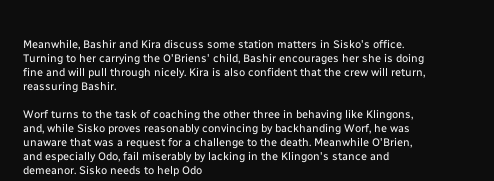Meanwhile, Bashir and Kira discuss some station matters in Sisko's office. Turning to her carrying the O'Briens' child, Bashir encourages her she is doing fine and will pull through nicely. Kira is also confident that the crew will return, reassuring Bashir.

Worf turns to the task of coaching the other three in behaving like Klingons, and, while Sisko proves reasonably convincing by backhanding Worf, he was unaware that was a request for a challenge to the death. Meanwhile O'Brien, and especially Odo, fail miserably by lacking in the Klingon's stance and demeanor. Sisko needs to help Odo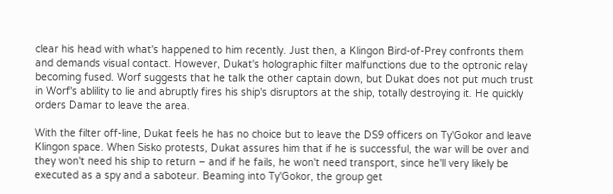clear his head with what's happened to him recently. Just then, a Klingon Bird-of-Prey confronts them and demands visual contact. However, Dukat's holographic filter malfunctions due to the optronic relay becoming fused. Worf suggests that he talk the other captain down, but Dukat does not put much trust in Worf's ablility to lie and abruptly fires his ship's disruptors at the ship, totally destroying it. He quickly orders Damar to leave the area.

With the filter off-line, Dukat feels he has no choice but to leave the DS9 officers on Ty'Gokor and leave Klingon space. When Sisko protests, Dukat assures him that if he is successful, the war will be over and they won't need his ship to return – and if he fails, he won't need transport, since he'll very likely be executed as a spy and a saboteur. Beaming into Ty'Gokor, the group get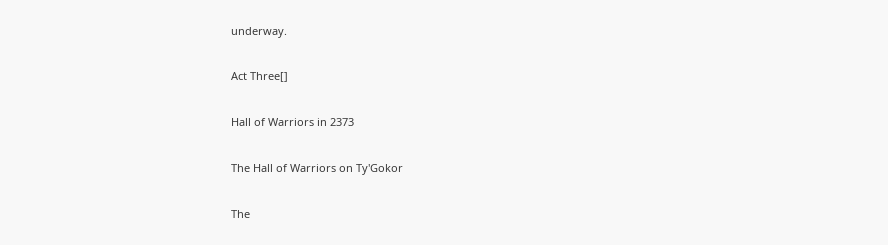underway.

Act Three[]

Hall of Warriors in 2373

The Hall of Warriors on Ty'Gokor

The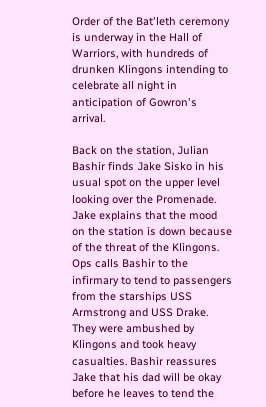Order of the Bat'leth ceremony is underway in the Hall of Warriors, with hundreds of drunken Klingons intending to celebrate all night in anticipation of Gowron's arrival.

Back on the station, Julian Bashir finds Jake Sisko in his usual spot on the upper level looking over the Promenade. Jake explains that the mood on the station is down because of the threat of the Klingons. Ops calls Bashir to the infirmary to tend to passengers from the starships USS Armstrong and USS Drake. They were ambushed by Klingons and took heavy casualties. Bashir reassures Jake that his dad will be okay before he leaves to tend the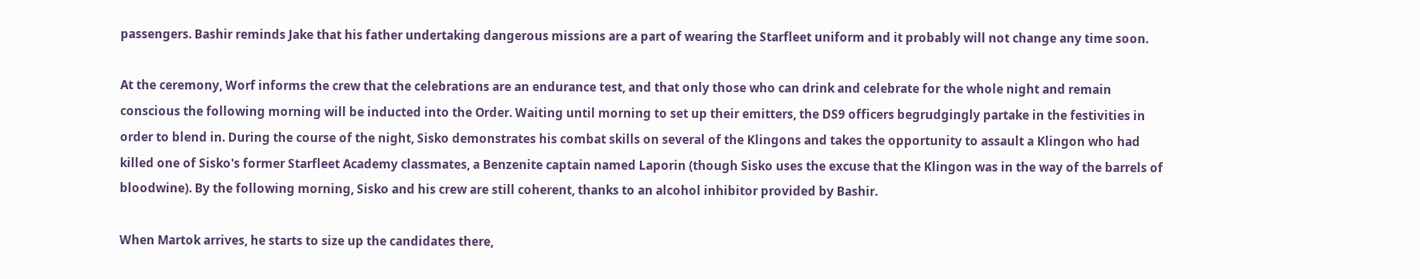passengers. Bashir reminds Jake that his father undertaking dangerous missions are a part of wearing the Starfleet uniform and it probably will not change any time soon.

At the ceremony, Worf informs the crew that the celebrations are an endurance test, and that only those who can drink and celebrate for the whole night and remain conscious the following morning will be inducted into the Order. Waiting until morning to set up their emitters, the DS9 officers begrudgingly partake in the festivities in order to blend in. During the course of the night, Sisko demonstrates his combat skills on several of the Klingons and takes the opportunity to assault a Klingon who had killed one of Sisko's former Starfleet Academy classmates, a Benzenite captain named Laporin (though Sisko uses the excuse that the Klingon was in the way of the barrels of bloodwine). By the following morning, Sisko and his crew are still coherent, thanks to an alcohol inhibitor provided by Bashir.

When Martok arrives, he starts to size up the candidates there,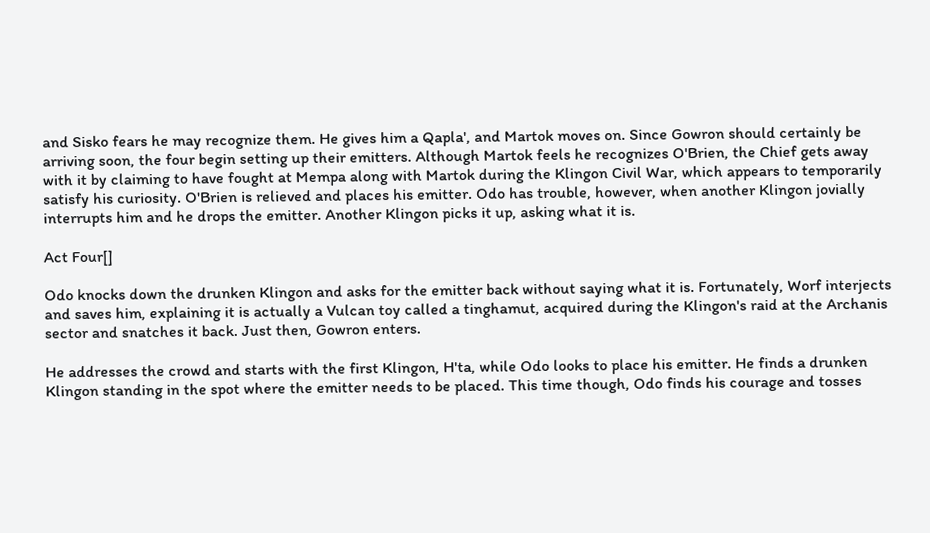and Sisko fears he may recognize them. He gives him a Qapla', and Martok moves on. Since Gowron should certainly be arriving soon, the four begin setting up their emitters. Although Martok feels he recognizes O'Brien, the Chief gets away with it by claiming to have fought at Mempa along with Martok during the Klingon Civil War, which appears to temporarily satisfy his curiosity. O'Brien is relieved and places his emitter. Odo has trouble, however, when another Klingon jovially interrupts him and he drops the emitter. Another Klingon picks it up, asking what it is.

Act Four[]

Odo knocks down the drunken Klingon and asks for the emitter back without saying what it is. Fortunately, Worf interjects and saves him, explaining it is actually a Vulcan toy called a tinghamut, acquired during the Klingon's raid at the Archanis sector and snatches it back. Just then, Gowron enters.

He addresses the crowd and starts with the first Klingon, H'ta, while Odo looks to place his emitter. He finds a drunken Klingon standing in the spot where the emitter needs to be placed. This time though, Odo finds his courage and tosses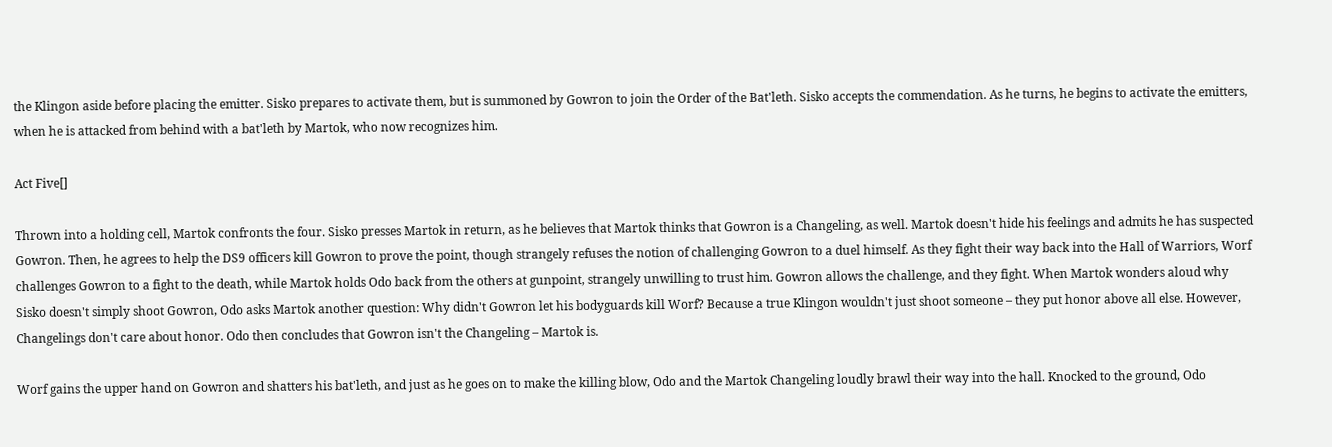the Klingon aside before placing the emitter. Sisko prepares to activate them, but is summoned by Gowron to join the Order of the Bat'leth. Sisko accepts the commendation. As he turns, he begins to activate the emitters, when he is attacked from behind with a bat'leth by Martok, who now recognizes him.

Act Five[]

Thrown into a holding cell, Martok confronts the four. Sisko presses Martok in return, as he believes that Martok thinks that Gowron is a Changeling, as well. Martok doesn't hide his feelings and admits he has suspected Gowron. Then, he agrees to help the DS9 officers kill Gowron to prove the point, though strangely refuses the notion of challenging Gowron to a duel himself. As they fight their way back into the Hall of Warriors, Worf challenges Gowron to a fight to the death, while Martok holds Odo back from the others at gunpoint, strangely unwilling to trust him. Gowron allows the challenge, and they fight. When Martok wonders aloud why Sisko doesn't simply shoot Gowron, Odo asks Martok another question: Why didn't Gowron let his bodyguards kill Worf? Because a true Klingon wouldn't just shoot someone – they put honor above all else. However, Changelings don't care about honor. Odo then concludes that Gowron isn't the Changeling – Martok is.

Worf gains the upper hand on Gowron and shatters his bat'leth, and just as he goes on to make the killing blow, Odo and the Martok Changeling loudly brawl their way into the hall. Knocked to the ground, Odo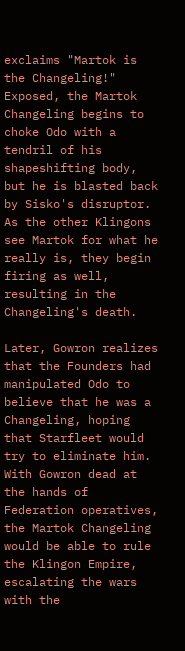exclaims "Martok is the Changeling!" Exposed, the Martok Changeling begins to choke Odo with a tendril of his shapeshifting body, but he is blasted back by Sisko's disruptor. As the other Klingons see Martok for what he really is, they begin firing as well, resulting in the Changeling's death.

Later, Gowron realizes that the Founders had manipulated Odo to believe that he was a Changeling, hoping that Starfleet would try to eliminate him. With Gowron dead at the hands of Federation operatives, the Martok Changeling would be able to rule the Klingon Empire, escalating the wars with the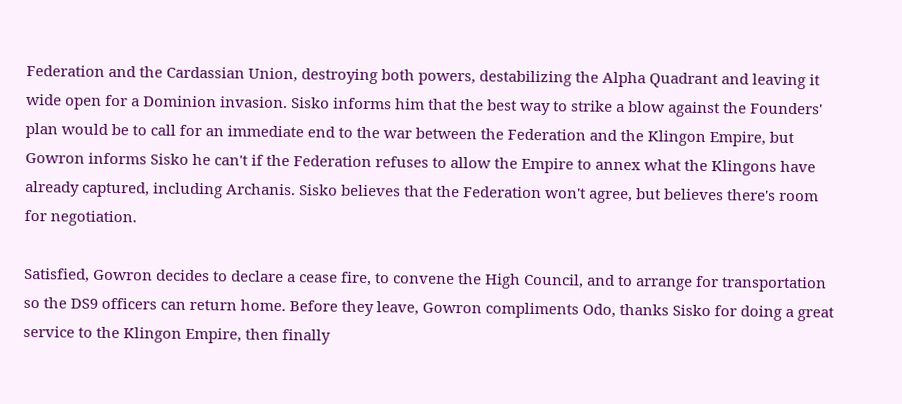Federation and the Cardassian Union, destroying both powers, destabilizing the Alpha Quadrant and leaving it wide open for a Dominion invasion. Sisko informs him that the best way to strike a blow against the Founders' plan would be to call for an immediate end to the war between the Federation and the Klingon Empire, but Gowron informs Sisko he can't if the Federation refuses to allow the Empire to annex what the Klingons have already captured, including Archanis. Sisko believes that the Federation won't agree, but believes there's room for negotiation.

Satisfied, Gowron decides to declare a cease fire, to convene the High Council, and to arrange for transportation so the DS9 officers can return home. Before they leave, Gowron compliments Odo, thanks Sisko for doing a great service to the Klingon Empire, then finally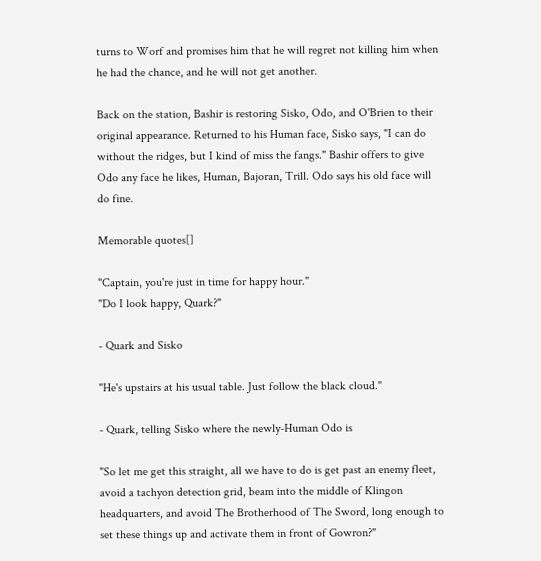turns to Worf and promises him that he will regret not killing him when he had the chance, and he will not get another.

Back on the station, Bashir is restoring Sisko, Odo, and O'Brien to their original appearance. Returned to his Human face, Sisko says, "I can do without the ridges, but I kind of miss the fangs." Bashir offers to give Odo any face he likes, Human, Bajoran, Trill. Odo says his old face will do fine.

Memorable quotes[]

"Captain, you're just in time for happy hour."
"Do I look happy, Quark?"

- Quark and Sisko

"He's upstairs at his usual table. Just follow the black cloud."

- Quark, telling Sisko where the newly-Human Odo is

"So let me get this straight, all we have to do is get past an enemy fleet, avoid a tachyon detection grid, beam into the middle of Klingon headquarters, and avoid The Brotherhood of The Sword, long enough to set these things up and activate them in front of Gowron?"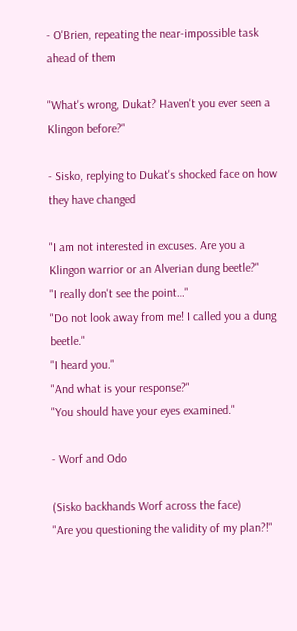- O'Brien, repeating the near-impossible task ahead of them

"What's wrong, Dukat? Haven't you ever seen a Klingon before?"

- Sisko, replying to Dukat's shocked face on how they have changed

"I am not interested in excuses. Are you a Klingon warrior or an Alverian dung beetle?"
"I really don't see the point…"
"Do not look away from me! I called you a dung beetle."
"I heard you."
"And what is your response?"
"You should have your eyes examined."

- Worf and Odo

(Sisko backhands Worf across the face)
"Are you questioning the validity of my plan?!"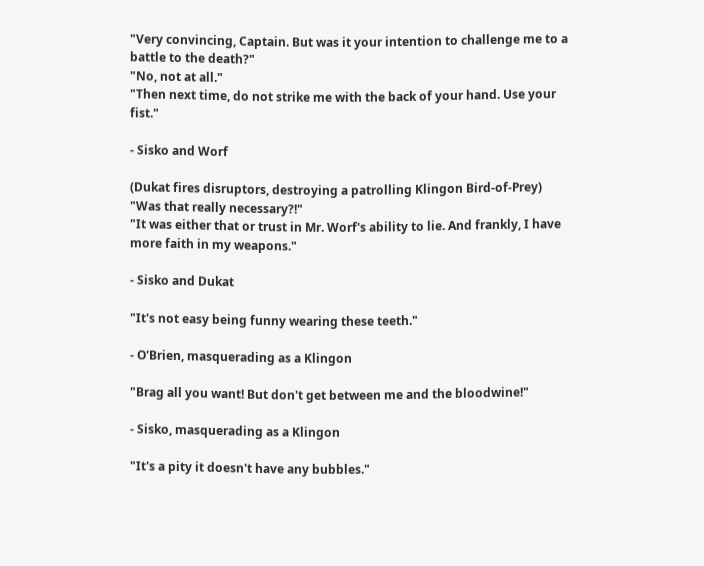"Very convincing, Captain. But was it your intention to challenge me to a battle to the death?"
"No, not at all."
"Then next time, do not strike me with the back of your hand. Use your fist."

- Sisko and Worf

(Dukat fires disruptors, destroying a patrolling Klingon Bird-of-Prey)
"Was that really necessary?!"
"It was either that or trust in Mr. Worf's ability to lie. And frankly, I have more faith in my weapons."

- Sisko and Dukat

"It's not easy being funny wearing these teeth."

- O'Brien, masquerading as a Klingon

"Brag all you want! But don't get between me and the bloodwine!"

- Sisko, masquerading as a Klingon

"It's a pity it doesn't have any bubbles."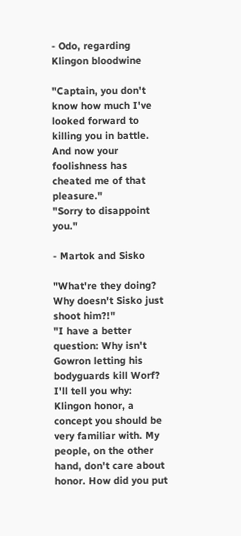- Odo, regarding Klingon bloodwine

"Captain, you don't know how much I've looked forward to killing you in battle. And now your foolishness has cheated me of that pleasure."
"Sorry to disappoint you."

- Martok and Sisko

"What're they doing? Why doesn't Sisko just shoot him?!"
"I have a better question: Why isn't Gowron letting his bodyguards kill Worf? I'll tell you why: Klingon honor, a concept you should be very familiar with. My people, on the other hand, don't care about honor. How did you put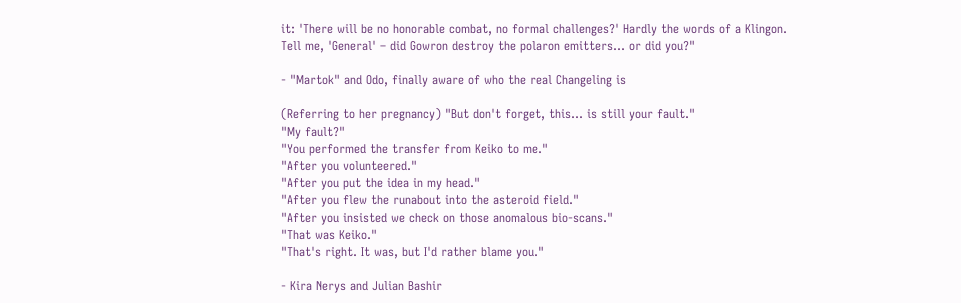it: 'There will be no honorable combat, no formal challenges?' Hardly the words of a Klingon. Tell me, 'General' – did Gowron destroy the polaron emitters… or did you?"

- "Martok" and Odo, finally aware of who the real Changeling is

(Referring to her pregnancy) "But don't forget, this… is still your fault."
"My fault?"
"You performed the transfer from Keiko to me."
"After you volunteered."
"After you put the idea in my head."
"After you flew the runabout into the asteroid field."
"After you insisted we check on those anomalous bio-scans."
"That was Keiko."
"That's right. It was, but I'd rather blame you."

- Kira Nerys and Julian Bashir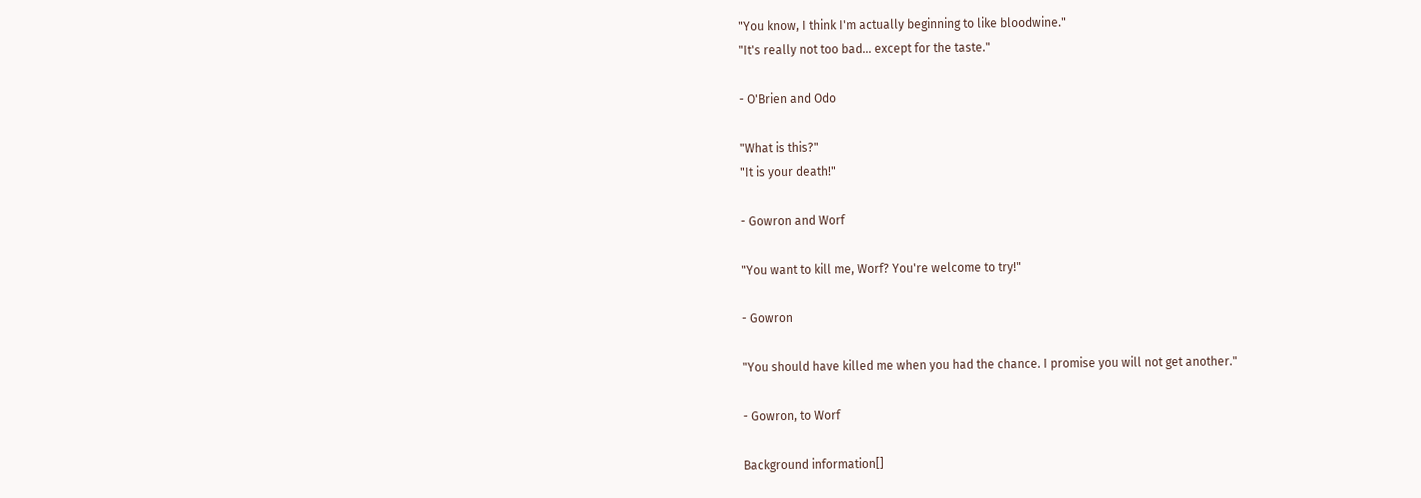"You know, I think I'm actually beginning to like bloodwine."
"It's really not too bad… except for the taste."

- O'Brien and Odo

"What is this?"
"It is your death!"

- Gowron and Worf

"You want to kill me, Worf? You're welcome to try!"

- Gowron

"You should have killed me when you had the chance. I promise you will not get another."

- Gowron, to Worf

Background information[]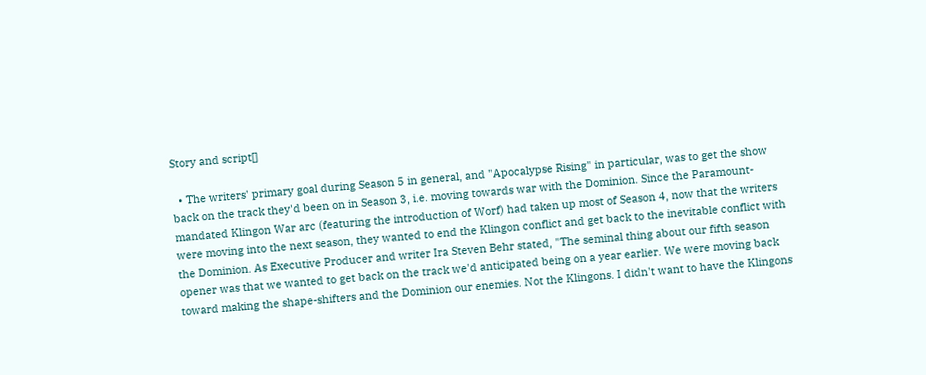Story and script[]

  • The writers' primary goal during Season 5 in general, and "Apocalypse Rising" in particular, was to get the show back on the track they'd been on in Season 3, i.e. moving towards war with the Dominion. Since the Paramount-mandated Klingon War arc (featuring the introduction of Worf) had taken up most of Season 4, now that the writers were moving into the next season, they wanted to end the Klingon conflict and get back to the inevitable conflict with the Dominion. As Executive Producer and writer Ira Steven Behr stated, "The seminal thing about our fifth season opener was that we wanted to get back on the track we'd anticipated being on a year earlier. We were moving back toward making the shape-shifters and the Dominion our enemies. Not the Klingons. I didn't want to have the Klingons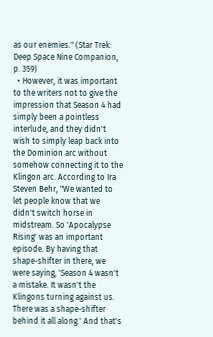as our enemies." (Star Trek: Deep Space Nine Companion, p. 359)
  • However, it was important to the writers not to give the impression that Season 4 had simply been a pointless interlude, and they didn't wish to simply leap back into the Dominion arc without somehow connecting it to the Klingon arc. According to Ira Steven Behr, "We wanted to let people know that we didn't switch horse in midstream. So 'Apocalypse Rising' was an important episode. By having that shape-shifter in there, we were saying, 'Season 4 wasn't a mistake. It wasn't the Klingons turning against us. There was a shape-shifter behind it all along.' And that's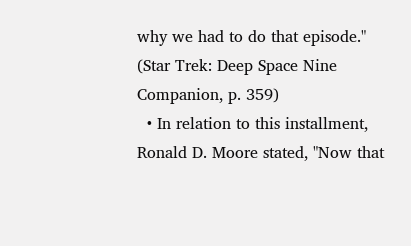why we had to do that episode." (Star Trek: Deep Space Nine Companion, p. 359)
  • In relation to this installment, Ronald D. Moore stated, "Now that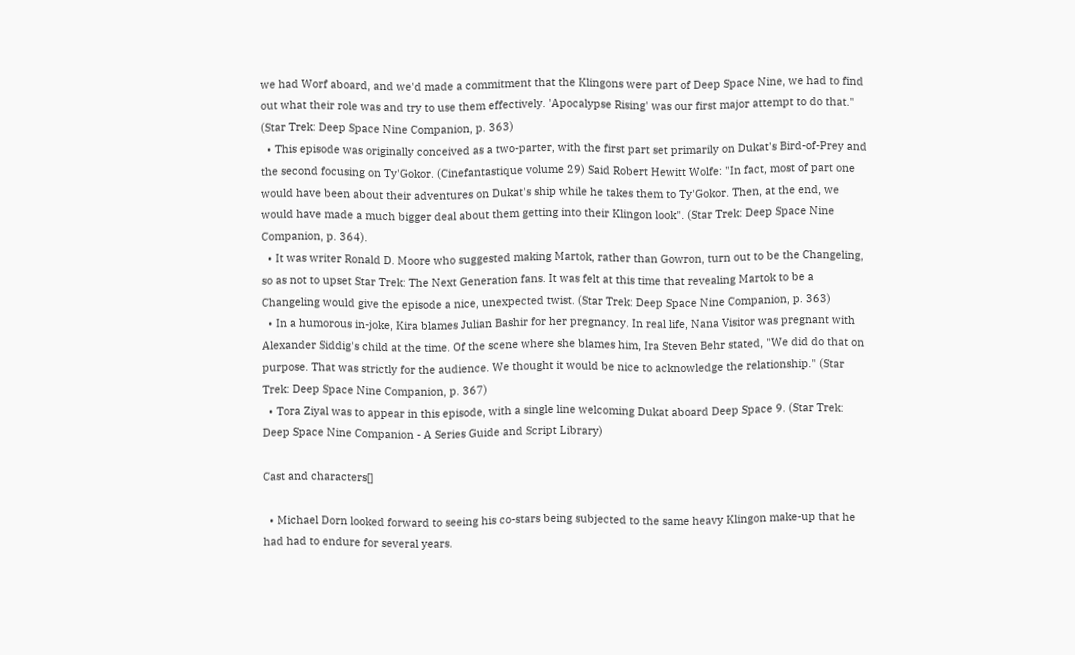we had Worf aboard, and we'd made a commitment that the Klingons were part of Deep Space Nine, we had to find out what their role was and try to use them effectively. 'Apocalypse Rising' was our first major attempt to do that." (Star Trek: Deep Space Nine Companion, p. 363)
  • This episode was originally conceived as a two-parter, with the first part set primarily on Dukat's Bird-of-Prey and the second focusing on Ty'Gokor. (Cinefantastique volume 29) Said Robert Hewitt Wolfe: "In fact, most of part one would have been about their adventures on Dukat's ship while he takes them to Ty'Gokor. Then, at the end, we would have made a much bigger deal about them getting into their Klingon look". (Star Trek: Deep Space Nine Companion, p. 364).
  • It was writer Ronald D. Moore who suggested making Martok, rather than Gowron, turn out to be the Changeling, so as not to upset Star Trek: The Next Generation fans. It was felt at this time that revealing Martok to be a Changeling would give the episode a nice, unexpected twist. (Star Trek: Deep Space Nine Companion, p. 363)
  • In a humorous in-joke, Kira blames Julian Bashir for her pregnancy. In real life, Nana Visitor was pregnant with Alexander Siddig's child at the time. Of the scene where she blames him, Ira Steven Behr stated, "We did do that on purpose. That was strictly for the audience. We thought it would be nice to acknowledge the relationship." (Star Trek: Deep Space Nine Companion, p. 367)
  • Tora Ziyal was to appear in this episode, with a single line welcoming Dukat aboard Deep Space 9. (Star Trek: Deep Space Nine Companion - A Series Guide and Script Library)

Cast and characters[]

  • Michael Dorn looked forward to seeing his co-stars being subjected to the same heavy Klingon make-up that he had had to endure for several years.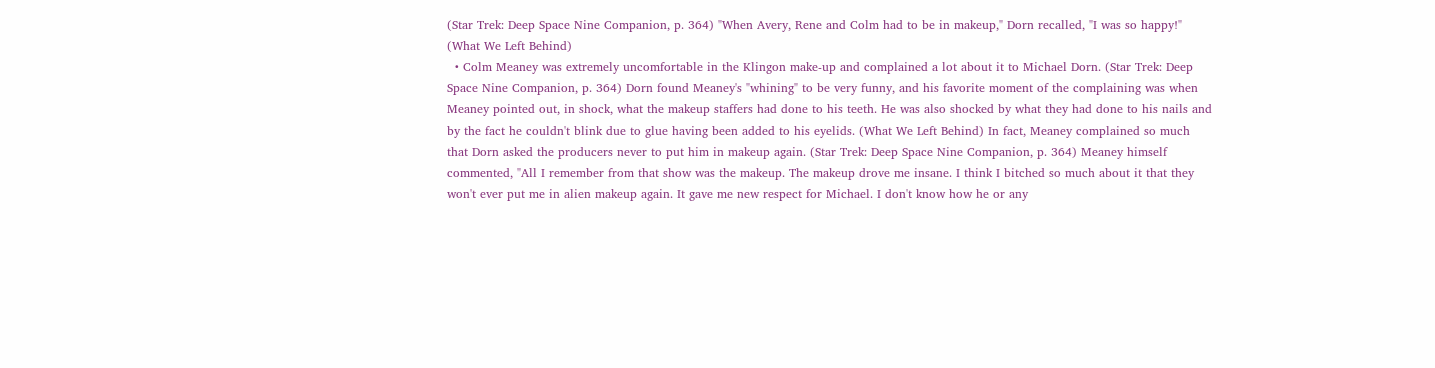(Star Trek: Deep Space Nine Companion, p. 364) "When Avery, Rene and Colm had to be in makeup," Dorn recalled, "I was so happy!" (What We Left Behind)
  • Colm Meaney was extremely uncomfortable in the Klingon make-up and complained a lot about it to Michael Dorn. (Star Trek: Deep Space Nine Companion, p. 364) Dorn found Meaney's "whining" to be very funny, and his favorite moment of the complaining was when Meaney pointed out, in shock, what the makeup staffers had done to his teeth. He was also shocked by what they had done to his nails and by the fact he couldn't blink due to glue having been added to his eyelids. (What We Left Behind) In fact, Meaney complained so much that Dorn asked the producers never to put him in makeup again. (Star Trek: Deep Space Nine Companion, p. 364) Meaney himself commented, "All I remember from that show was the makeup. The makeup drove me insane. I think I bitched so much about it that they won't ever put me in alien makeup again. It gave me new respect for Michael. I don't know how he or any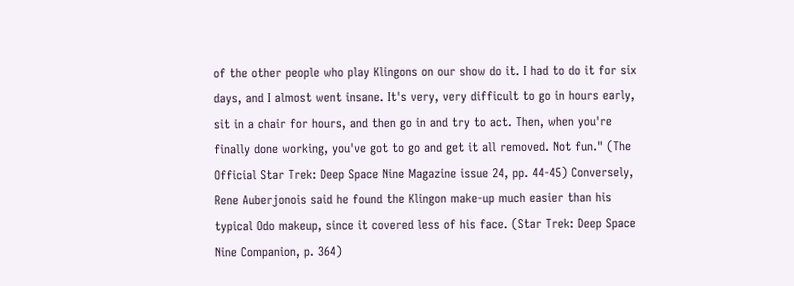of the other people who play Klingons on our show do it. I had to do it for six days, and I almost went insane. It's very, very difficult to go in hours early, sit in a chair for hours, and then go in and try to act. Then, when you're finally done working, you've got to go and get it all removed. Not fun." (The Official Star Trek: Deep Space Nine Magazine issue 24, pp. 44-45) Conversely, Rene Auberjonois said he found the Klingon make-up much easier than his typical Odo makeup, since it covered less of his face. (Star Trek: Deep Space Nine Companion, p. 364)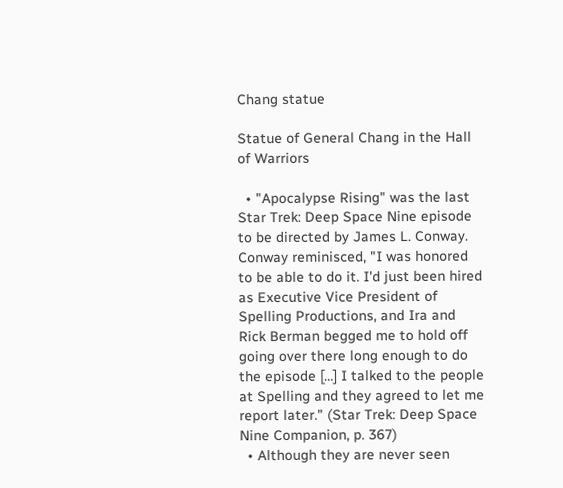Chang statue

Statue of General Chang in the Hall of Warriors

  • "Apocalypse Rising" was the last Star Trek: Deep Space Nine episode to be directed by James L. Conway. Conway reminisced, "I was honored to be able to do it. I'd just been hired as Executive Vice President of Spelling Productions, and Ira and Rick Berman begged me to hold off going over there long enough to do the episode […] I talked to the people at Spelling and they agreed to let me report later." (Star Trek: Deep Space Nine Companion, p. 367)
  • Although they are never seen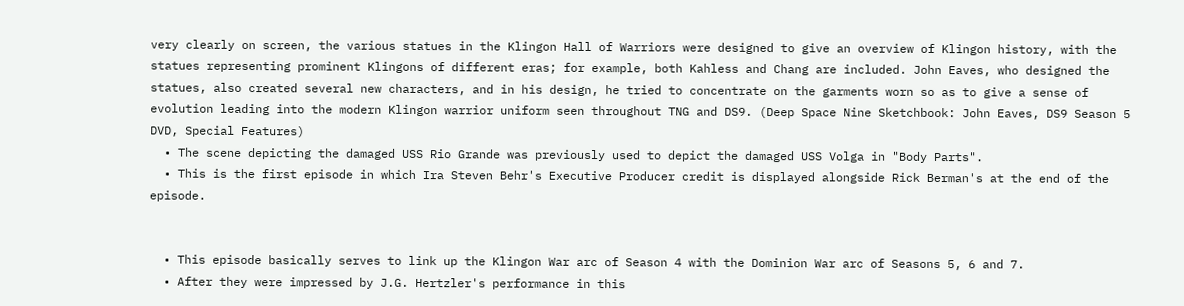very clearly on screen, the various statues in the Klingon Hall of Warriors were designed to give an overview of Klingon history, with the statues representing prominent Klingons of different eras; for example, both Kahless and Chang are included. John Eaves, who designed the statues, also created several new characters, and in his design, he tried to concentrate on the garments worn so as to give a sense of evolution leading into the modern Klingon warrior uniform seen throughout TNG and DS9. (Deep Space Nine Sketchbook: John Eaves, DS9 Season 5 DVD, Special Features)
  • The scene depicting the damaged USS Rio Grande was previously used to depict the damaged USS Volga in "Body Parts".
  • This is the first episode in which Ira Steven Behr's Executive Producer credit is displayed alongside Rick Berman's at the end of the episode.


  • This episode basically serves to link up the Klingon War arc of Season 4 with the Dominion War arc of Seasons 5, 6 and 7.
  • After they were impressed by J.G. Hertzler's performance in this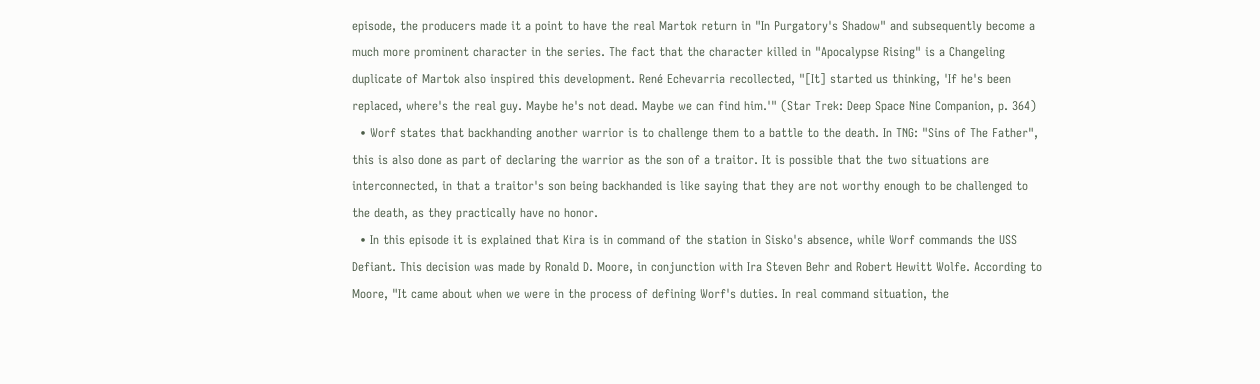episode, the producers made it a point to have the real Martok return in "In Purgatory's Shadow" and subsequently become a much more prominent character in the series. The fact that the character killed in "Apocalypse Rising" is a Changeling duplicate of Martok also inspired this development. René Echevarria recollected, "[It] started us thinking, 'If he's been replaced, where's the real guy. Maybe he's not dead. Maybe we can find him.'" (Star Trek: Deep Space Nine Companion, p. 364)
  • Worf states that backhanding another warrior is to challenge them to a battle to the death. In TNG: "Sins of The Father", this is also done as part of declaring the warrior as the son of a traitor. It is possible that the two situations are interconnected, in that a traitor's son being backhanded is like saying that they are not worthy enough to be challenged to the death, as they practically have no honor.
  • In this episode it is explained that Kira is in command of the station in Sisko's absence, while Worf commands the USS Defiant. This decision was made by Ronald D. Moore, in conjunction with Ira Steven Behr and Robert Hewitt Wolfe. According to Moore, "It came about when we were in the process of defining Worf's duties. In real command situation, the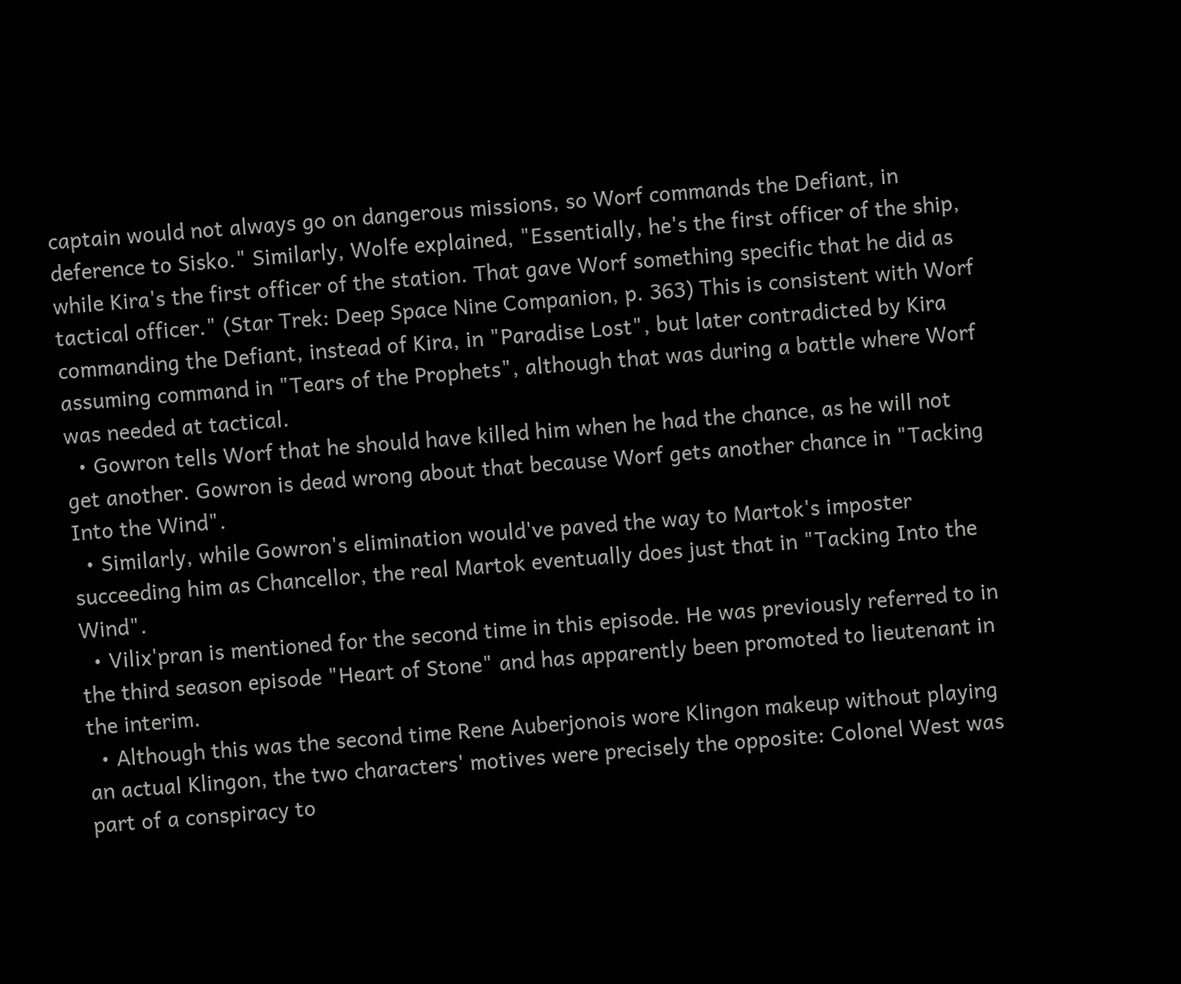captain would not always go on dangerous missions, so Worf commands the Defiant, in deference to Sisko." Similarly, Wolfe explained, "Essentially, he's the first officer of the ship, while Kira's the first officer of the station. That gave Worf something specific that he did as tactical officer." (Star Trek: Deep Space Nine Companion, p. 363) This is consistent with Worf commanding the Defiant, instead of Kira, in "Paradise Lost", but later contradicted by Kira assuming command in "Tears of the Prophets", although that was during a battle where Worf was needed at tactical.
  • Gowron tells Worf that he should have killed him when he had the chance, as he will not get another. Gowron is dead wrong about that because Worf gets another chance in "Tacking Into the Wind".
  • Similarly, while Gowron's elimination would've paved the way to Martok's imposter succeeding him as Chancellor, the real Martok eventually does just that in "Tacking Into the Wind".
  • Vilix'pran is mentioned for the second time in this episode. He was previously referred to in the third season episode "Heart of Stone" and has apparently been promoted to lieutenant in the interim.
  • Although this was the second time Rene Auberjonois wore Klingon makeup without playing an actual Klingon, the two characters' motives were precisely the opposite: Colonel West was part of a conspiracy to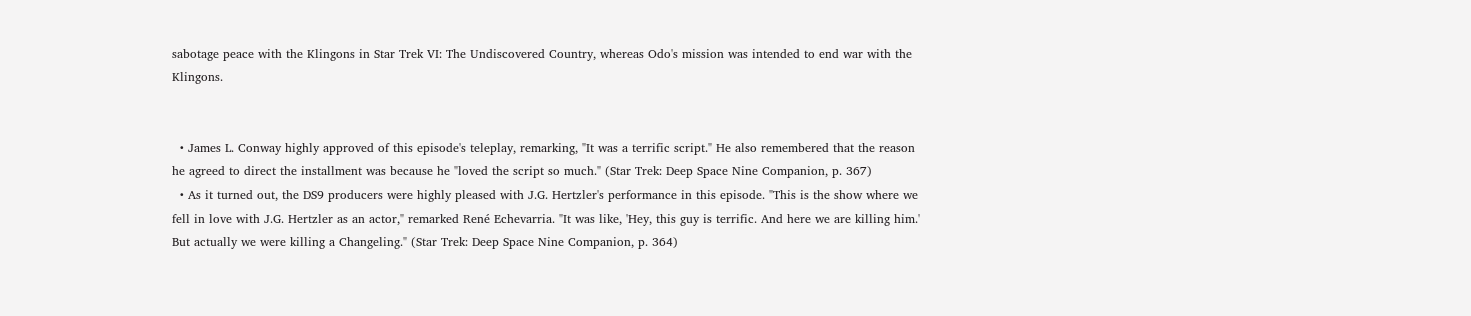sabotage peace with the Klingons in Star Trek VI: The Undiscovered Country, whereas Odo's mission was intended to end war with the Klingons.


  • James L. Conway highly approved of this episode's teleplay, remarking, "It was a terrific script." He also remembered that the reason he agreed to direct the installment was because he "loved the script so much." (Star Trek: Deep Space Nine Companion, p. 367)
  • As it turned out, the DS9 producers were highly pleased with J.G. Hertzler's performance in this episode. "This is the show where we fell in love with J.G. Hertzler as an actor," remarked René Echevarria. "It was like, 'Hey, this guy is terrific. And here we are killing him.' But actually we were killing a Changeling." (Star Trek: Deep Space Nine Companion, p. 364)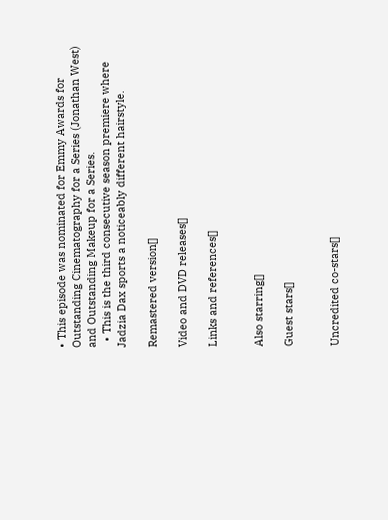• This episode was nominated for Emmy Awards for Outstanding Cinematography for a Series (Jonathan West) and Outstanding Makeup for a Series.
  • This is the third consecutive season premiere where Jadzia Dax sports a noticeably different hairstyle.

Remastered version[]

Video and DVD releases[]

Links and references[]


Also starring[]

Guest stars[]


Uncredited co-stars[]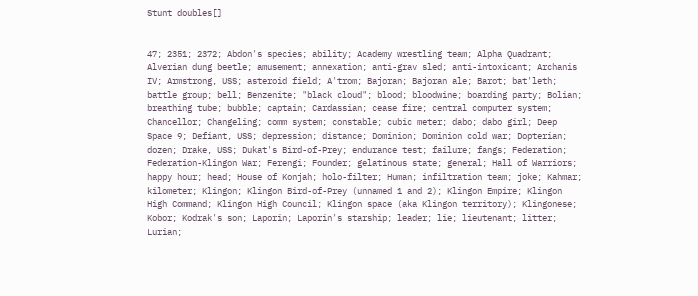Stunt doubles[]


47; 2351; 2372; Abdon's species; ability; Academy wrestling team; Alpha Quadrant; Alverian dung beetle; amusement; annexation; anti-grav sled; anti-intoxicant; Archanis IV; Armstrong, USS; asteroid field; A'trom; Bajoran; Bajoran ale; Barot; bat'leth; battle group; bell; Benzenite; "black cloud"; blood; bloodwine; boarding party; Bolian; breathing tube; bubble; captain; Cardassian; cease fire; central computer system; Chancellor; Changeling; comm system; constable; cubic meter; dabo; dabo girl; Deep Space 9; Defiant, USS; depression; distance; Dominion; Dominion cold war; Dopterian; dozen; Drake, USS; Dukat's Bird-of-Prey; endurance test; failure; fangs; Federation; Federation-Klingon War; Ferengi; Founder; gelatinous state; general; Hall of Warriors; happy hour; head; House of Konjah; holo-filter; Human; infiltration team; joke; Kahmar; kilometer; Klingon; Klingon Bird-of-Prey (unnamed 1 and 2); Klingon Empire; Klingon High Command; Klingon High Council; Klingon space (aka Klingon territory); Klingonese; Kobor; Kodrak's son; Laporin; Laporin's starship; leader; lie; lieutenant; litter; Lurian;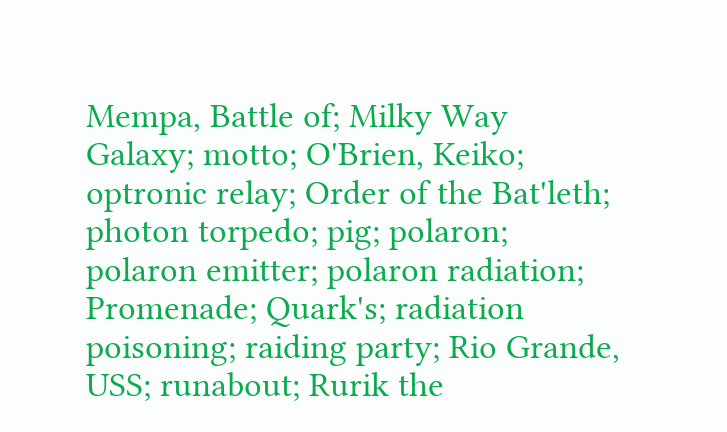Mempa, Battle of; Milky Way Galaxy; motto; O'Brien, Keiko; optronic relay; Order of the Bat'leth; photon torpedo; pig; polaron; polaron emitter; polaron radiation; Promenade; Quark's; radiation poisoning; raiding party; Rio Grande, USS; runabout; Rurik the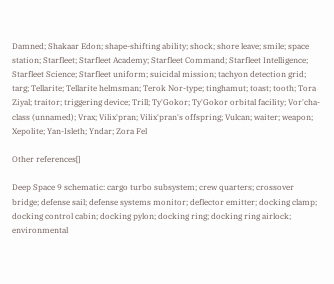Damned; Shakaar Edon; shape-shifting ability; shock; shore leave; smile; space station; Starfleet; Starfleet Academy; Starfleet Command; Starfleet Intelligence; Starfleet Science; Starfleet uniform; suicidal mission; tachyon detection grid; targ; Tellarite; Tellarite helmsman; Terok Nor-type; tinghamut; toast; tooth; Tora Ziyal; traitor; triggering device; Trill; Ty'Gokor; Ty'Gokor orbital facility; Vor'cha-class (unnamed); Vrax; Vilix'pran; Vilix'pran's offspring; Vulcan; waiter; weapon; Xepolite; Yan-Isleth; Yndar; Zora Fel

Other references[]

Deep Space 9 schematic: cargo turbo subsystem; crew quarters; crossover bridge; defense sail; defense systems monitor; deflector emitter; docking clamp; docking control cabin; docking pylon; docking ring; docking ring airlock; environmental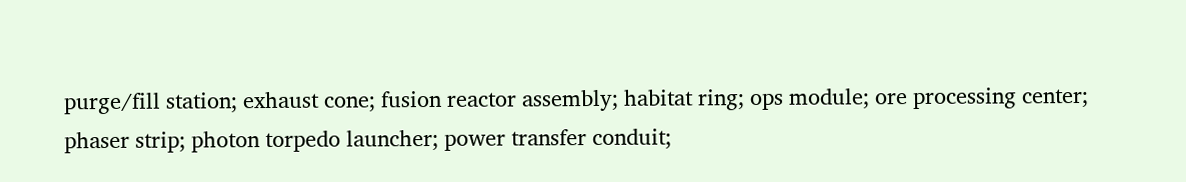purge/fill station; exhaust cone; fusion reactor assembly; habitat ring; ops module; ore processing center; phaser strip; photon torpedo launcher; power transfer conduit;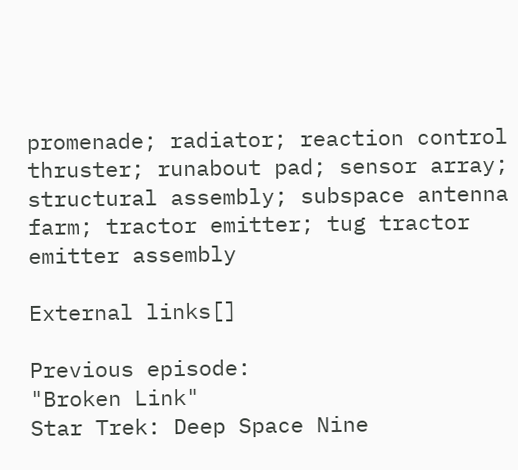promenade; radiator; reaction control thruster; runabout pad; sensor array; structural assembly; subspace antenna farm; tractor emitter; tug tractor emitter assembly

External links[]

Previous episode:
"Broken Link"
Star Trek: Deep Space Nine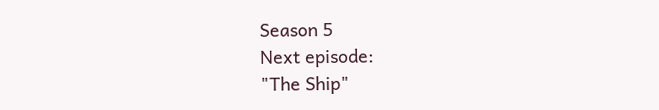Season 5
Next episode:
"The Ship"